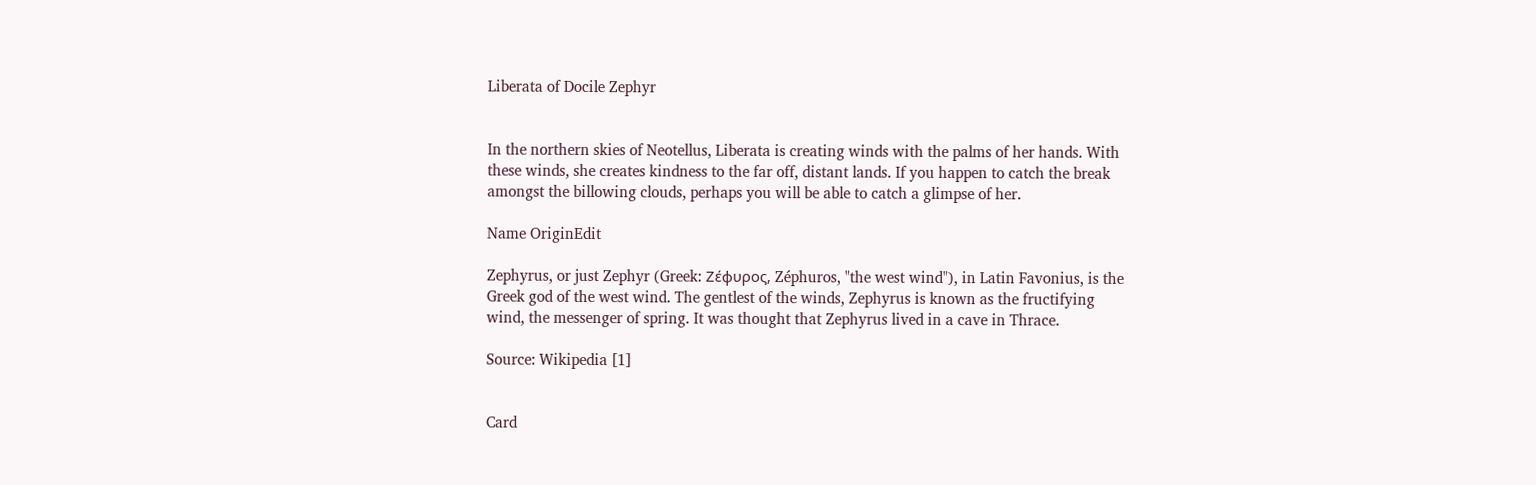Liberata of Docile Zephyr


In the northern skies of Neotellus, Liberata is creating winds with the palms of her hands. With these winds, she creates kindness to the far off, distant lands. If you happen to catch the break amongst the billowing clouds, perhaps you will be able to catch a glimpse of her.

Name OriginEdit

Zephyrus, or just Zephyr (Greek: Ζέφυρος, Zéphuros, "the west wind"), in Latin Favonius, is the Greek god of the west wind. The gentlest of the winds, Zephyrus is known as the fructifying wind, the messenger of spring. It was thought that Zephyrus lived in a cave in Thrace.

Source: Wikipedia [1]


Card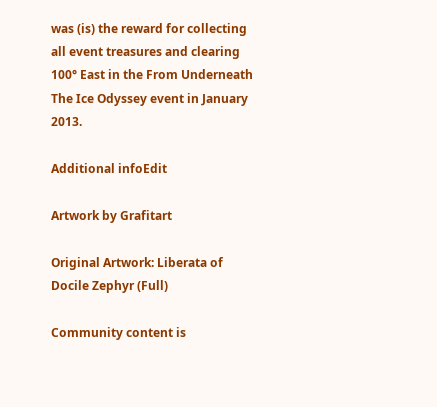was (is) the reward for collecting all event treasures and clearing 100° East in the From Underneath The Ice Odyssey event in January 2013.

Additional infoEdit

Artwork by Grafitart

Original Artwork: Liberata of Docile Zephyr (Full)

Community content is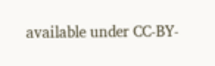available under CC-BY-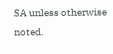SA unless otherwise noted.